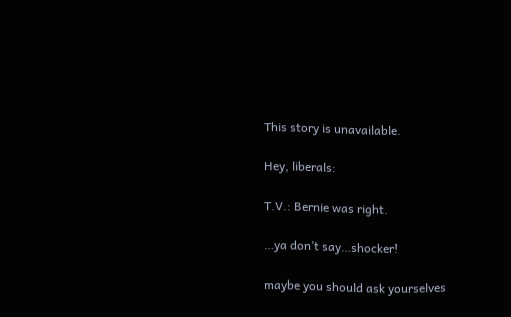This story is unavailable.

Hey, liberals:

T.V.: Bernie was right.

…ya don’t say…shocker!

maybe you should ask yourselves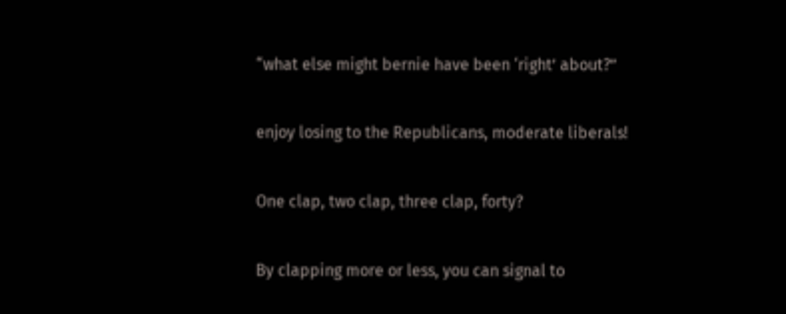“what else might bernie have been ‘right’ about?”

enjoy losing to the Republicans, moderate liberals!

One clap, two clap, three clap, forty?

By clapping more or less, you can signal to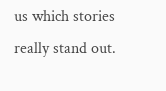us which stories really stand out.